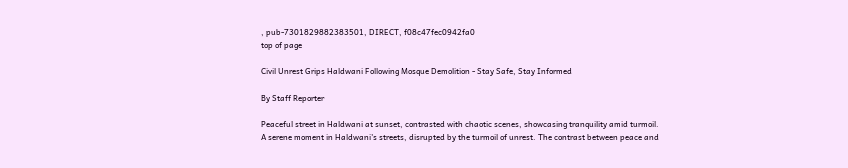, pub-7301829882383501, DIRECT, f08c47fec0942fa0
top of page

Civil Unrest Grips Haldwani Following Mosque Demolition - Stay Safe, Stay Informed

By Staff Reporter

Peaceful street in Haldwani at sunset, contrasted with chaotic scenes, showcasing tranquility amid turmoil.
A serene moment in Haldwani's streets, disrupted by the turmoil of unrest. The contrast between peace and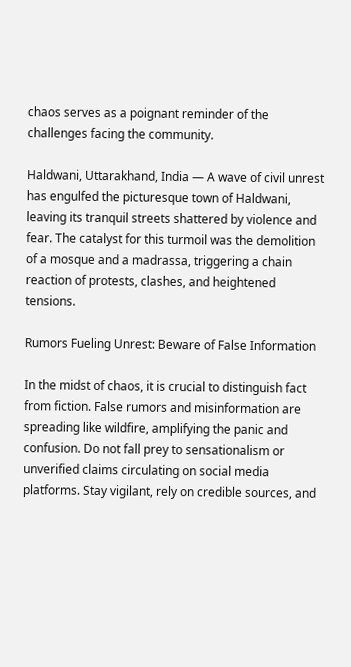chaos serves as a poignant reminder of the challenges facing the community.

Haldwani, Uttarakhand, India — A wave of civil unrest has engulfed the picturesque town of Haldwani, leaving its tranquil streets shattered by violence and fear. The catalyst for this turmoil was the demolition of a mosque and a madrassa, triggering a chain reaction of protests, clashes, and heightened tensions.

Rumors Fueling Unrest: Beware of False Information

In the midst of chaos, it is crucial to distinguish fact from fiction. False rumors and misinformation are spreading like wildfire, amplifying the panic and confusion. Do not fall prey to sensationalism or unverified claims circulating on social media platforms. Stay vigilant, rely on credible sources, and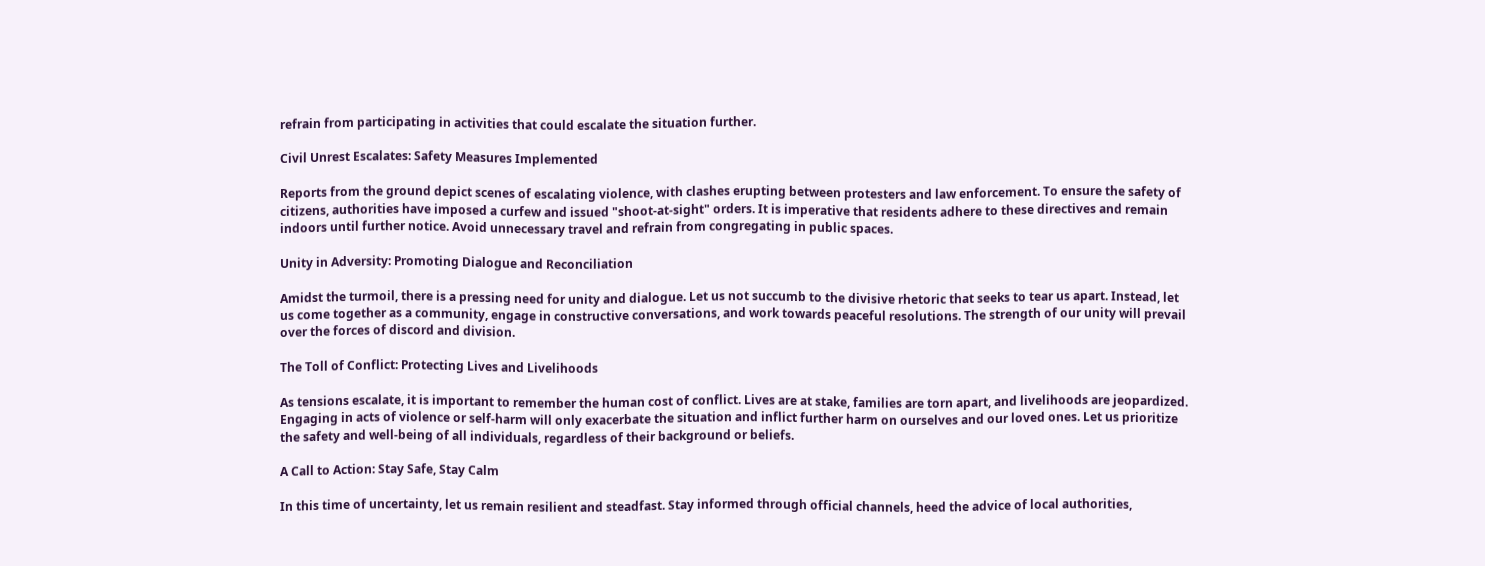refrain from participating in activities that could escalate the situation further.

Civil Unrest Escalates: Safety Measures Implemented

Reports from the ground depict scenes of escalating violence, with clashes erupting between protesters and law enforcement. To ensure the safety of citizens, authorities have imposed a curfew and issued "shoot-at-sight" orders. It is imperative that residents adhere to these directives and remain indoors until further notice. Avoid unnecessary travel and refrain from congregating in public spaces.

Unity in Adversity: Promoting Dialogue and Reconciliation

Amidst the turmoil, there is a pressing need for unity and dialogue. Let us not succumb to the divisive rhetoric that seeks to tear us apart. Instead, let us come together as a community, engage in constructive conversations, and work towards peaceful resolutions. The strength of our unity will prevail over the forces of discord and division.

The Toll of Conflict: Protecting Lives and Livelihoods

As tensions escalate, it is important to remember the human cost of conflict. Lives are at stake, families are torn apart, and livelihoods are jeopardized. Engaging in acts of violence or self-harm will only exacerbate the situation and inflict further harm on ourselves and our loved ones. Let us prioritize the safety and well-being of all individuals, regardless of their background or beliefs.

A Call to Action: Stay Safe, Stay Calm

In this time of uncertainty, let us remain resilient and steadfast. Stay informed through official channels, heed the advice of local authorities,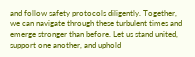and follow safety protocols diligently. Together, we can navigate through these turbulent times and emerge stronger than before. Let us stand united, support one another, and uphold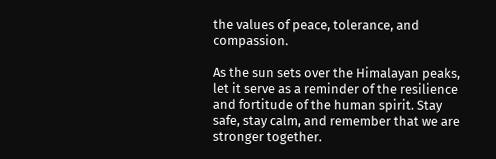the values of peace, tolerance, and compassion.

As the sun sets over the Himalayan peaks, let it serve as a reminder of the resilience and fortitude of the human spirit. Stay safe, stay calm, and remember that we are stronger together.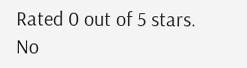Rated 0 out of 5 stars.
No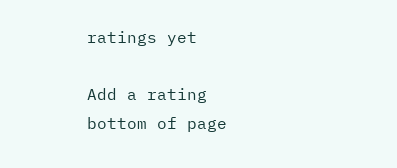ratings yet

Add a rating
bottom of page